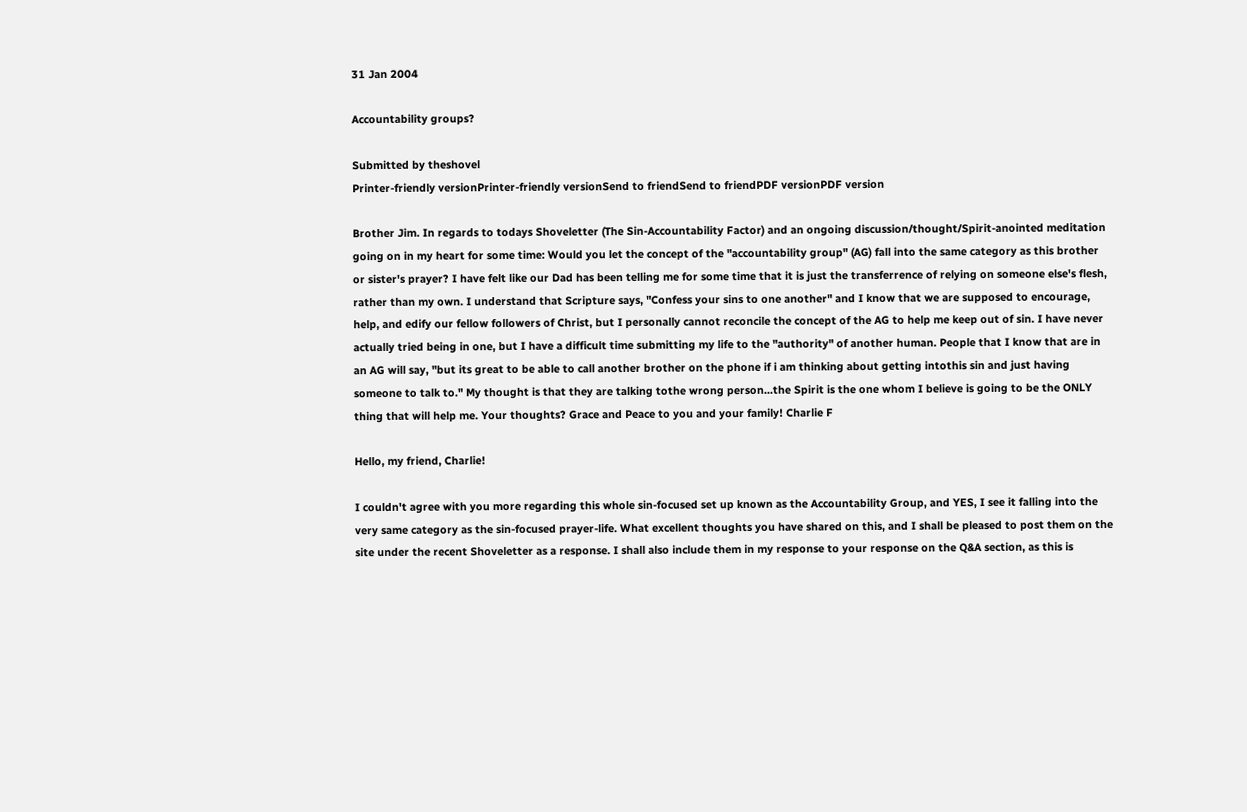31 Jan 2004

Accountability groups?

Submitted by theshovel
Printer-friendly versionPrinter-friendly versionSend to friendSend to friendPDF versionPDF version

Brother Jim. In regards to todays Shoveletter (The Sin-Accountability Factor) and an ongoing discussion/thought/Spirit-anointed meditation going on in my heart for some time: Would you let the concept of the "accountability group" (AG) fall into the same category as this brother or sister's prayer? I have felt like our Dad has been telling me for some time that it is just the transferrence of relying on someone else's flesh, rather than my own. I understand that Scripture says, "Confess your sins to one another" and I know that we are supposed to encourage, help, and edify our fellow followers of Christ, but I personally cannot reconcile the concept of the AG to help me keep out of sin. I have never actually tried being in one, but I have a difficult time submitting my life to the "authority" of another human. People that I know that are in an AG will say, "but its great to be able to call another brother on the phone if i am thinking about getting intothis sin and just having someone to talk to." My thought is that they are talking tothe wrong person...the Spirit is the one whom I believe is going to be the ONLY thing that will help me. Your thoughts? Grace and Peace to you and your family! Charlie F

Hello, my friend, Charlie!

I couldn't agree with you more regarding this whole sin-focused set up known as the Accountability Group, and YES, I see it falling into the very same category as the sin-focused prayer-life. What excellent thoughts you have shared on this, and I shall be pleased to post them on the site under the recent Shoveletter as a response. I shall also include them in my response to your response on the Q&A section, as this is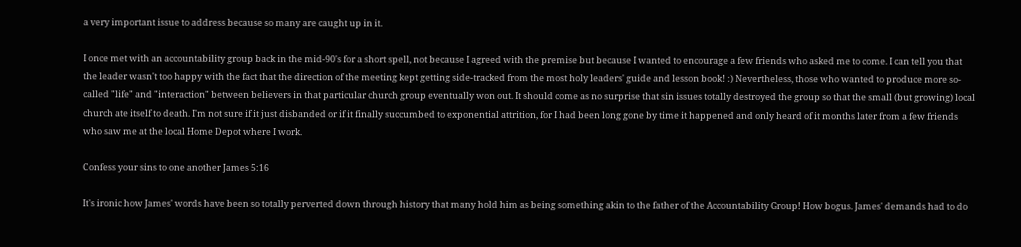a very important issue to address because so many are caught up in it.

I once met with an accountability group back in the mid-90's for a short spell, not because I agreed with the premise but because I wanted to encourage a few friends who asked me to come. I can tell you that the leader wasn't too happy with the fact that the direction of the meeting kept getting side-tracked from the most holy leaders' guide and lesson book! :) Nevertheless, those who wanted to produce more so-called "life" and "interaction" between believers in that particular church group eventually won out. It should come as no surprise that sin issues totally destroyed the group so that the small (but growing) local church ate itself to death. I'm not sure if it just disbanded or if it finally succumbed to exponential attrition, for I had been long gone by time it happened and only heard of it months later from a few friends who saw me at the local Home Depot where I work.

Confess your sins to one another James 5:16

It's ironic how James' words have been so totally perverted down through history that many hold him as being something akin to the father of the Accountability Group! How bogus. James' demands had to do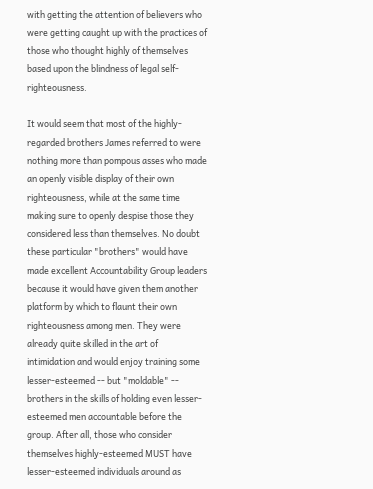with getting the attention of believers who were getting caught up with the practices of those who thought highly of themselves based upon the blindness of legal self-righteousness.

It would seem that most of the highly-regarded brothers James referred to were nothing more than pompous asses who made an openly visible display of their own righteousness, while at the same time making sure to openly despise those they considered less than themselves. No doubt these particular "brothers" would have made excellent Accountability Group leaders because it would have given them another platform by which to flaunt their own righteousness among men. They were already quite skilled in the art of intimidation and would enjoy training some lesser-esteemed -- but "moldable" -- brothers in the skills of holding even lesser-esteemed men accountable before the group. After all, those who consider themselves highly-esteemed MUST have lesser-esteemed individuals around as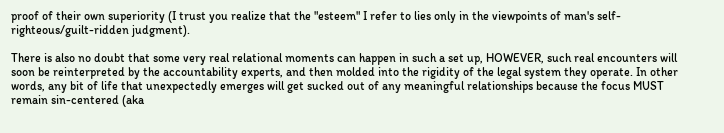proof of their own superiority (I trust you realize that the "esteem" I refer to lies only in the viewpoints of man's self-righteous/guilt-ridden judgment).

There is also no doubt that some very real relational moments can happen in such a set up, HOWEVER, such real encounters will soon be reinterpreted by the accountability experts, and then molded into the rigidity of the legal system they operate. In other words, any bit of life that unexpectedly emerges will get sucked out of any meaningful relationships because the focus MUST remain sin-centered (aka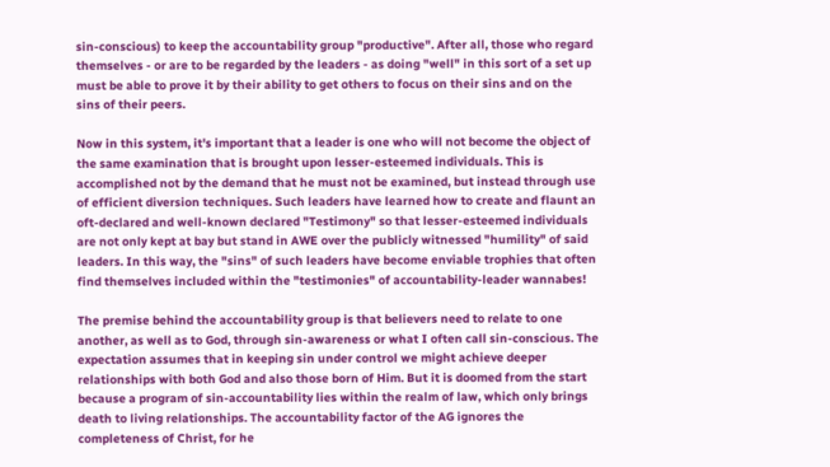sin-conscious) to keep the accountability group "productive". After all, those who regard themselves - or are to be regarded by the leaders - as doing "well" in this sort of a set up must be able to prove it by their ability to get others to focus on their sins and on the sins of their peers.

Now in this system, it's important that a leader is one who will not become the object of the same examination that is brought upon lesser-esteemed individuals. This is accomplished not by the demand that he must not be examined, but instead through use of efficient diversion techniques. Such leaders have learned how to create and flaunt an oft-declared and well-known declared "Testimony" so that lesser-esteemed individuals are not only kept at bay but stand in AWE over the publicly witnessed "humility" of said leaders. In this way, the "sins" of such leaders have become enviable trophies that often find themselves included within the "testimonies" of accountability-leader wannabes!

The premise behind the accountability group is that believers need to relate to one another, as well as to God, through sin-awareness or what I often call sin-conscious. The expectation assumes that in keeping sin under control we might achieve deeper relationships with both God and also those born of Him. But it is doomed from the start because a program of sin-accountability lies within the realm of law, which only brings death to living relationships. The accountability factor of the AG ignores the completeness of Christ, for he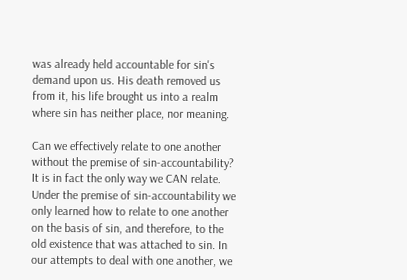was already held accountable for sin's demand upon us. His death removed us from it, his life brought us into a realm where sin has neither place, nor meaning.

Can we effectively relate to one another without the premise of sin-accountability? It is in fact the only way we CAN relate. Under the premise of sin-accountability we only learned how to relate to one another on the basis of sin, and therefore, to the old existence that was attached to sin. In our attempts to deal with one another, we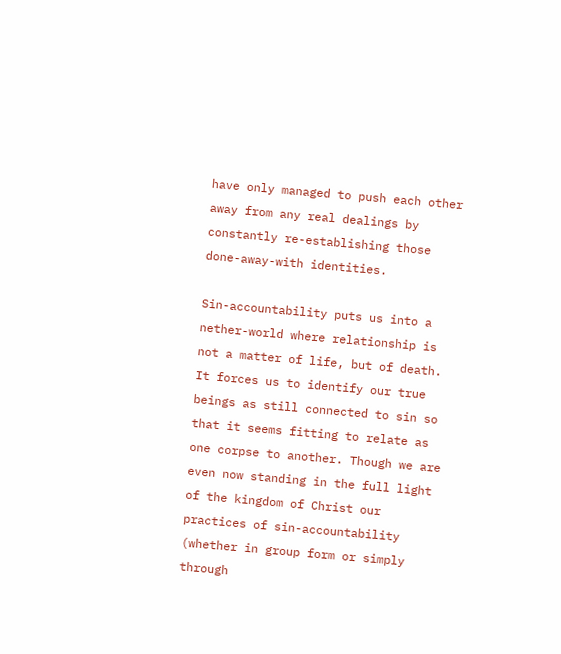have only managed to push each other away from any real dealings by constantly re-establishing those done-away-with identities.

Sin-accountability puts us into a nether-world where relationship is not a matter of life, but of death. It forces us to identify our true beings as still connected to sin so that it seems fitting to relate as one corpse to another. Though we are even now standing in the full light of the kingdom of Christ our practices of sin-accountability (whether in group form or simply through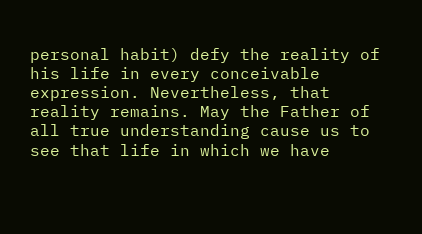personal habit) defy the reality of his life in every conceivable expression. Nevertheless, that reality remains. May the Father of all true understanding cause us to see that life in which we have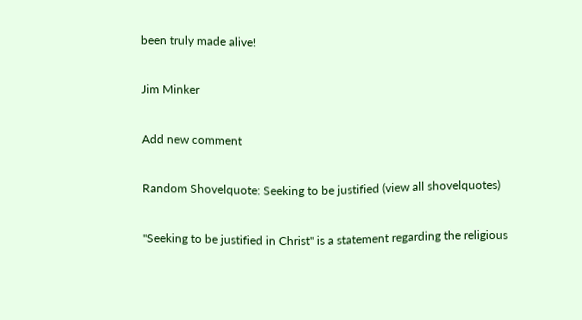been truly made alive!

Jim Minker

Add new comment

Random Shovelquote: Seeking to be justified (view all shovelquotes)

"Seeking to be justified in Christ" is a statement regarding the religious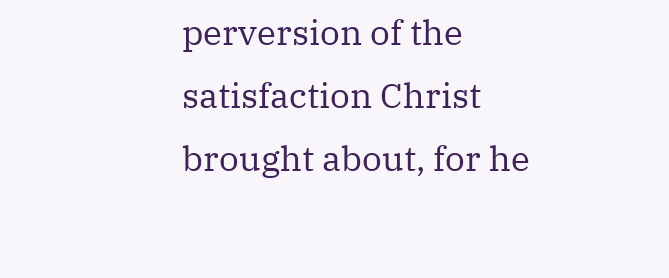perversion of the satisfaction Christ brought about, for he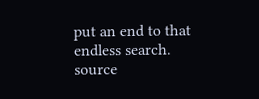put an end to that endless search. source